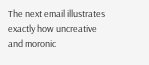The next email illustrates exactly how uncreative and moronic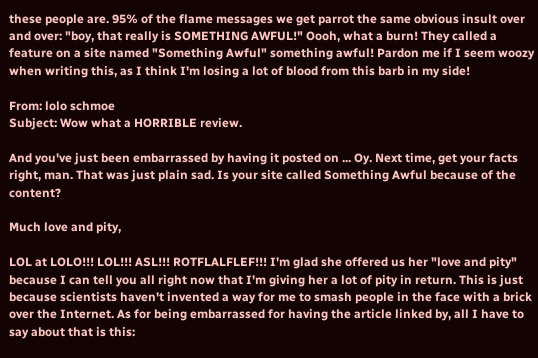these people are. 95% of the flame messages we get parrot the same obvious insult over and over: "boy, that really is SOMETHING AWFUL!" Oooh, what a burn! They called a feature on a site named "Something Awful" something awful! Pardon me if I seem woozy when writing this, as I think I'm losing a lot of blood from this barb in my side!

From: lolo schmoe
Subject: Wow what a HORRIBLE review.

And you've just been embarrassed by having it posted on ... Oy. Next time, get your facts right, man. That was just plain sad. Is your site called Something Awful because of the content?

Much love and pity,

LOL at LOLO!!! LOL!!! ASL!!! ROTFLALFLEF!!! I'm glad she offered us her "love and pity" because I can tell you all right now that I'm giving her a lot of pity in return. This is just because scientists haven't invented a way for me to smash people in the face with a brick over the Internet. As for being embarrassed for having the article linked by, all I have to say about that is this: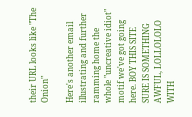their URL looks like "The Onion"

Here's another email illustrating and further ramming home the whole "uncreative idiot" motif we've got going here. BOY THIS SITE SURE IS SOMETHING AWFUL, LOLLOLOLO WITH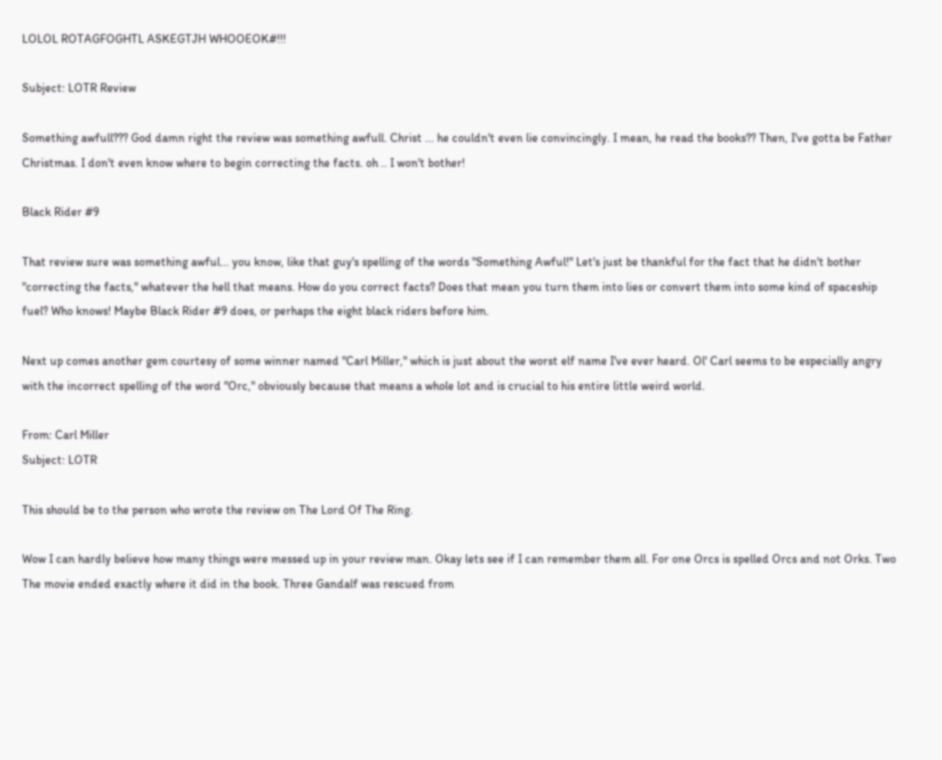LOLOL ROTAGFOGHTL ASKEGTJH WHOOEOK#!!!

Subject: LOTR Review

Something awfull??? God damn right the review was something awfull. Christ ... he couldn't even lie convincingly. I mean, he read the books?? Then, I've gotta be Father Christmas. I don't even know where to begin correcting the facts. oh .. I won't bother!

Black Rider #9

That review sure was something awful... you know, like that guy's spelling of the words "Something Awful!" Let's just be thankful for the fact that he didn't bother "correcting the facts," whatever the hell that means. How do you correct facts? Does that mean you turn them into lies or convert them into some kind of spaceship fuel? Who knows! Maybe Black Rider #9 does, or perhaps the eight black riders before him.

Next up comes another gem courtesy of some winner named "Carl Miller," which is just about the worst elf name I've ever heard. Ol' Carl seems to be especially angry with the incorrect spelling of the word "Orc," obviously because that means a whole lot and is crucial to his entire little weird world.

From: Carl Miller
Subject: LOTR

This should be to the person who wrote the review on The Lord Of The Ring.

Wow I can hardly believe how many things were messed up in your review man. Okay lets see if I can remember them all. For one Orcs is spelled Orcs and not Orks. Two The movie ended exactly where it did in the book. Three Gandalf was rescued from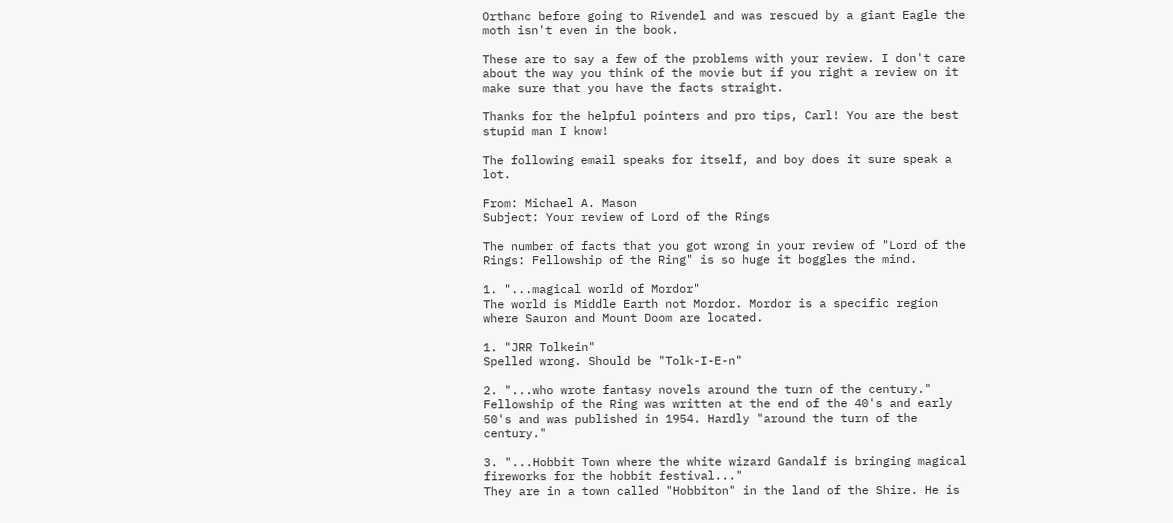Orthanc before going to Rivendel and was rescued by a giant Eagle the moth isn't even in the book.

These are to say a few of the problems with your review. I don't care about the way you think of the movie but if you right a review on it make sure that you have the facts straight.

Thanks for the helpful pointers and pro tips, Carl! You are the best stupid man I know!

The following email speaks for itself, and boy does it sure speak a lot.

From: Michael A. Mason
Subject: Your review of Lord of the Rings

The number of facts that you got wrong in your review of "Lord of the Rings: Fellowship of the Ring" is so huge it boggles the mind.

1. "...magical world of Mordor"
The world is Middle Earth not Mordor. Mordor is a specific region where Sauron and Mount Doom are located.

1. "JRR Tolkein"
Spelled wrong. Should be "Tolk-I-E-n"

2. "...who wrote fantasy novels around the turn of the century."
Fellowship of the Ring was written at the end of the 40's and early 50's and was published in 1954. Hardly "around the turn of the century."

3. "...Hobbit Town where the white wizard Gandalf is bringing magical fireworks for the hobbit festival..."
They are in a town called "Hobbiton" in the land of the Shire. He is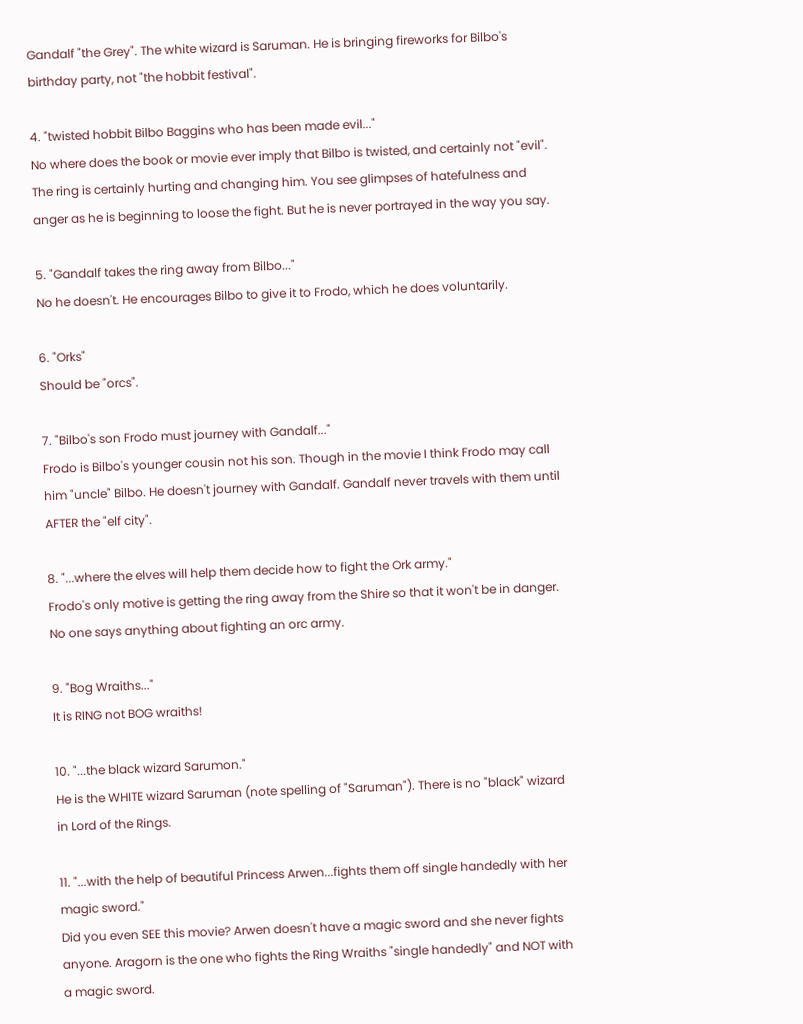Gandalf "the Grey". The white wizard is Saruman. He is bringing fireworks for Bilbo's birthday party, not "the hobbit festival".

4. "twisted hobbit Bilbo Baggins who has been made evil..."
No where does the book or movie ever imply that Bilbo is twisted, and certainly not "evil". The ring is certainly hurting and changing him. You see glimpses of hatefulness and anger as he is beginning to loose the fight. But he is never portrayed in the way you say.

5. "Gandalf takes the ring away from Bilbo..."
No he doesn't. He encourages Bilbo to give it to Frodo, which he does voluntarily.

6. "Orks"
Should be "orcs".

7. "Bilbo's son Frodo must journey with Gandalf..."
Frodo is Bilbo's younger cousin not his son. Though in the movie I think Frodo may call him "uncle" Bilbo. He doesn't journey with Gandalf. Gandalf never travels with them until AFTER the "elf city".

8. "...where the elves will help them decide how to fight the Ork army."
Frodo's only motive is getting the ring away from the Shire so that it won't be in danger. No one says anything about fighting an orc army.

9. "Bog Wraiths..."
It is RING not BOG wraiths!

10. "...the black wizard Sarumon."
He is the WHITE wizard Saruman (note spelling of "Saruman"). There is no "black" wizard in Lord of the Rings.

11. "...with the help of beautiful Princess Arwen...fights them off single handedly with her magic sword."
Did you even SEE this movie? Arwen doesn't have a magic sword and she never fights anyone. Aragorn is the one who fights the Ring Wraiths "single handedly" and NOT with a magic sword.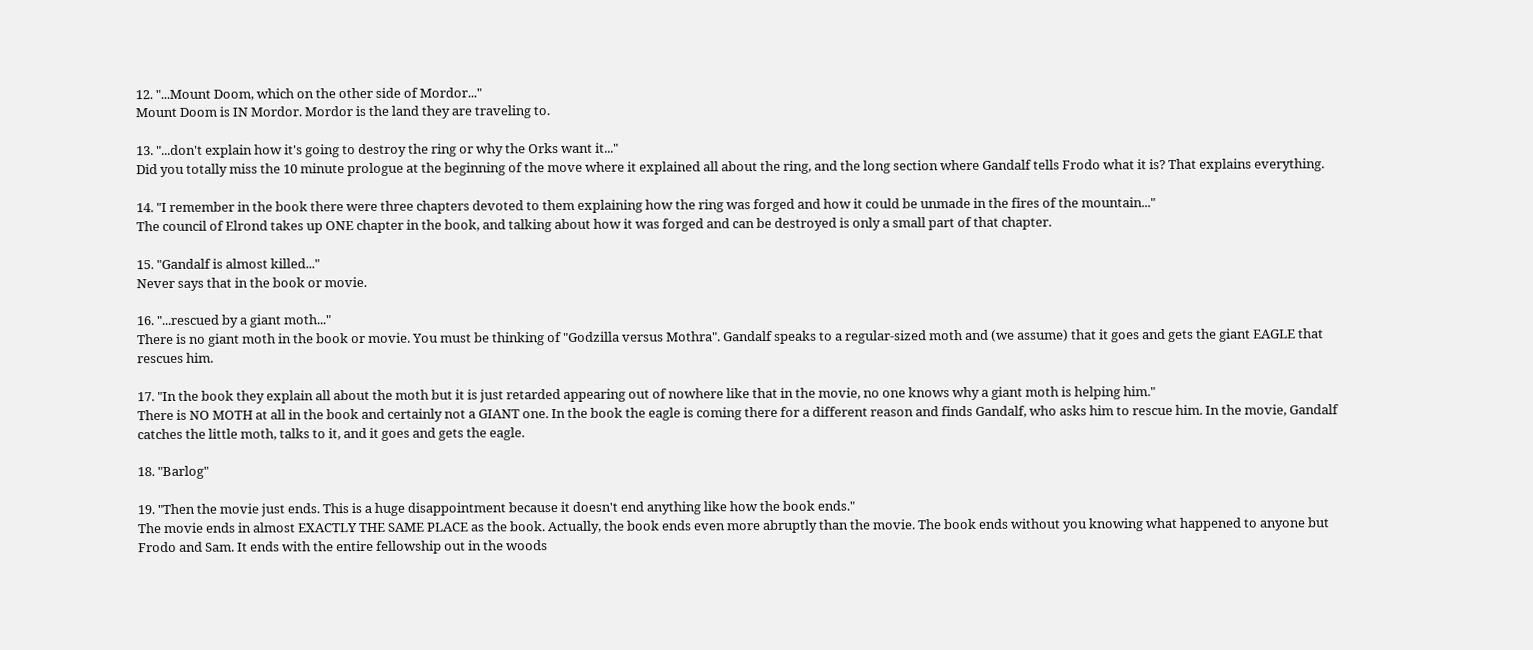12. "...Mount Doom, which on the other side of Mordor..."
Mount Doom is IN Mordor. Mordor is the land they are traveling to.

13. "...don't explain how it's going to destroy the ring or why the Orks want it..."
Did you totally miss the 10 minute prologue at the beginning of the move where it explained all about the ring, and the long section where Gandalf tells Frodo what it is? That explains everything.

14. "I remember in the book there were three chapters devoted to them explaining how the ring was forged and how it could be unmade in the fires of the mountain..."
The council of Elrond takes up ONE chapter in the book, and talking about how it was forged and can be destroyed is only a small part of that chapter.

15. "Gandalf is almost killed..."
Never says that in the book or movie.

16. "...rescued by a giant moth..."
There is no giant moth in the book or movie. You must be thinking of "Godzilla versus Mothra". Gandalf speaks to a regular-sized moth and (we assume) that it goes and gets the giant EAGLE that rescues him.

17. "In the book they explain all about the moth but it is just retarded appearing out of nowhere like that in the movie, no one knows why a giant moth is helping him."
There is NO MOTH at all in the book and certainly not a GIANT one. In the book the eagle is coming there for a different reason and finds Gandalf, who asks him to rescue him. In the movie, Gandalf catches the little moth, talks to it, and it goes and gets the eagle.

18. "Barlog"

19. "Then the movie just ends. This is a huge disappointment because it doesn't end anything like how the book ends."
The movie ends in almost EXACTLY THE SAME PLACE as the book. Actually, the book ends even more abruptly than the movie. The book ends without you knowing what happened to anyone but Frodo and Sam. It ends with the entire fellowship out in the woods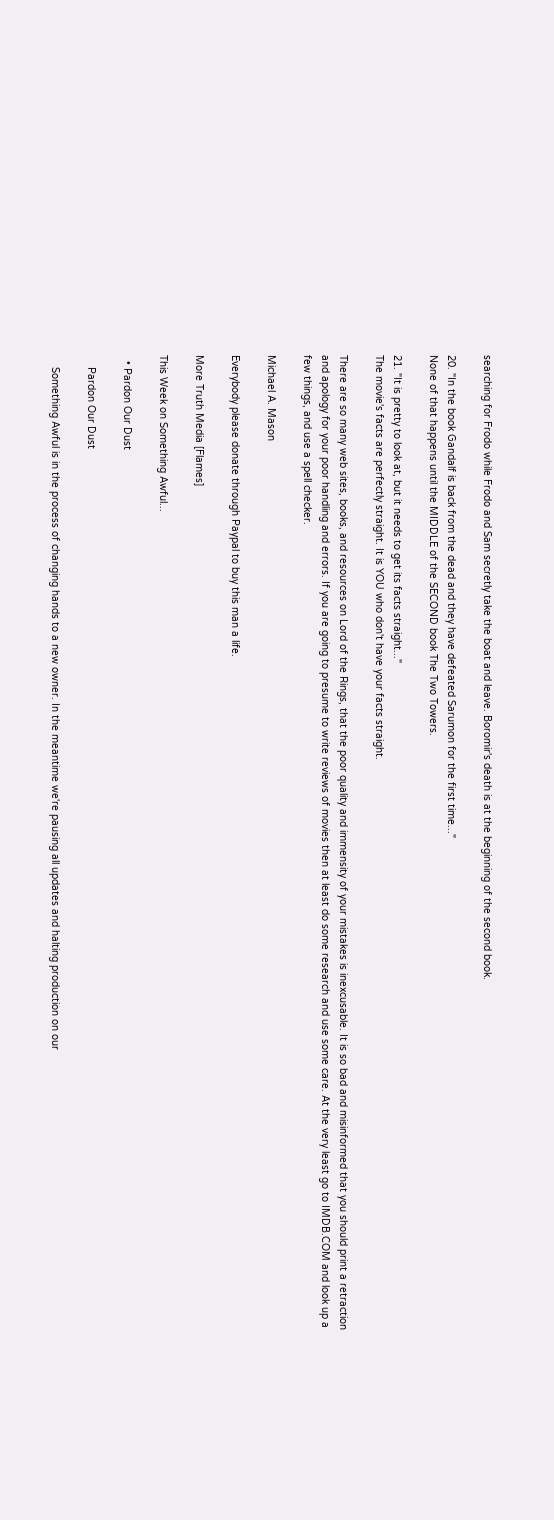searching for Frodo while Frodo and Sam secretly take the boat and leave. Boromir's death is at the beginning of the second book.

20. "In the book Gandalf is back from the dead and they have defeated Sarumon for the first time..."
None of that happens until the MIDDLE of the SECOND book The Two Towers.

21. "It is pretty to look at, but it needs to get its facts straight..."
The movie's facts are perfectly straight. It is YOU who don't have your facts straight.

There are so many web sites, books, and resources on Lord of the Rings, that the poor quality and immensity of your mistakes is inexcusable. It is so bad and misinformed that you should print a retraction and apology for your poor handling and errors. If you are going to presume to write reviews of movies then at least do some research and use some care. At the very least go to IMDB.COM and look up a few things, and use a spell checker.

Michael A. Mason

Everybody please donate through Paypal to buy this man a life.

More Truth Media [Flames]

This Week on Something Awful...

  • Pardon Our Dust

    Pardon Our Dust

    Something Awful is in the process of changing hands to a new owner. In the meantime we're pausing all updates and halting production on our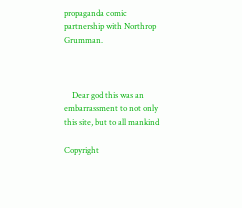propaganda comic partnership with Northrop Grumman.



    Dear god this was an embarrassment to not only this site, but to all mankind

Copyright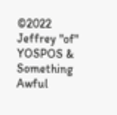©2022 Jeffrey "of" YOSPOS & Something Awful